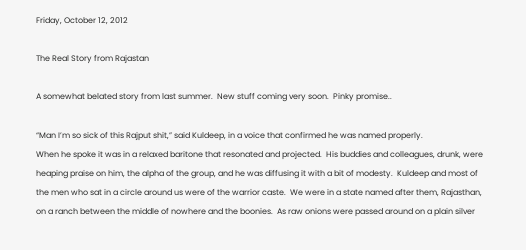Friday, October 12, 2012

The Real Story from Rajastan

A somewhat belated story from last summer.  New stuff coming very soon.  Pinky promise..

“Man I’m so sick of this Rajput shit,” said Kuldeep, in a voice that confirmed he was named properly.
When he spoke it was in a relaxed baritone that resonated and projected.  His buddies and colleagues, drunk, were heaping praise on him, the alpha of the group, and he was diffusing it with a bit of modesty.  Kuldeep and most of the men who sat in a circle around us were of the warrior caste.  We were in a state named after them, Rajasthan, on a ranch between the middle of nowhere and the boonies.  As raw onions were passed around on a plain silver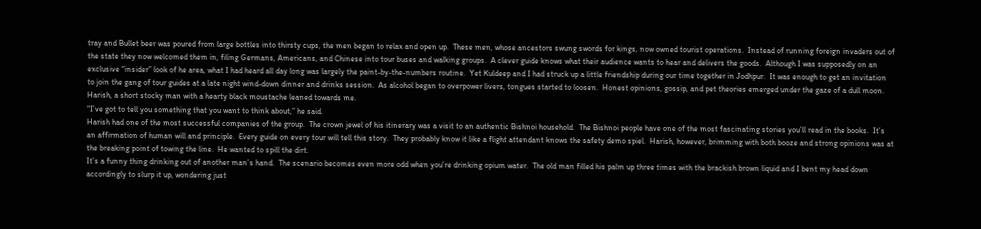tray and Bullet beer was poured from large bottles into thirsty cups, the men began to relax and open up.  These men, whose ancestors swung swords for kings, now owned tourist operations.  Instead of running foreign invaders out of the state they now welcomed them in, filing Germans, Americans, and Chinese into tour buses and walking groups.  A clever guide knows what their audience wants to hear and delivers the goods.  Although I was supposedly on an exclusive “insider” look of he area, what I had heard all day long was largely the paint-by-the-numbers routine.  Yet Kuldeep and I had struck up a little friendship during our time together in Jodhpur.  It was enough to get an invitation to join the gang of tour guides at a late night wind-down dinner and drinks session.  As alcohol began to overpower livers, tongues started to loosen.  Honest opinions, gossip, and pet theories emerged under the gaze of a dull moon.  Harish, a short stocky man with a hearty black moustache leaned towards me.
“I’ve got to tell you something that you want to think about,” he said.
Harish had one of the most successful companies of the group.  The crown jewel of his itinerary was a visit to an authentic Bishnoi household.  The Bishnoi people have one of the most fascinating stories you’ll read in the books.  It’s an affirmation of human will and principle.  Every guide on every tour will tell this story.  They probably know it like a flight attendant knows the safety demo spiel.  Harish, however, brimming with both booze and strong opinions was at the breaking point of towing the line.  He wanted to spill the dirt.
It’s a funny thing drinking out of another man’s hand.  The scenario becomes even more odd when you’re drinking opium water.  The old man filled his palm up three times with the brackish brown liquid and I bent my head down accordingly to slurp it up, wondering just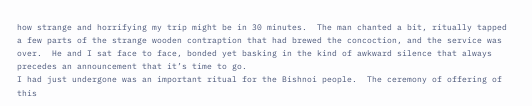how strange and horrifying my trip might be in 30 minutes.  The man chanted a bit, ritually tapped a few parts of the strange wooden contraption that had brewed the concoction, and the service was over.  He and I sat face to face, bonded yet basking in the kind of awkward silence that always precedes an announcement that it’s time to go.
I had just undergone was an important ritual for the Bishnoi people.  The ceremony of offering of this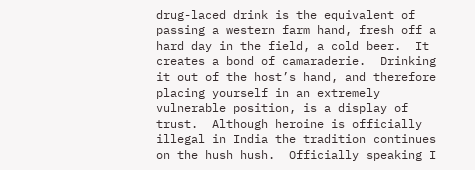drug-laced drink is the equivalent of passing a western farm hand, fresh off a hard day in the field, a cold beer.  It creates a bond of camaraderie.  Drinking it out of the host’s hand, and therefore placing yourself in an extremely vulnerable position, is a display of trust.  Although heroine is officially illegal in India the tradition continues on the hush hush.  Officially speaking I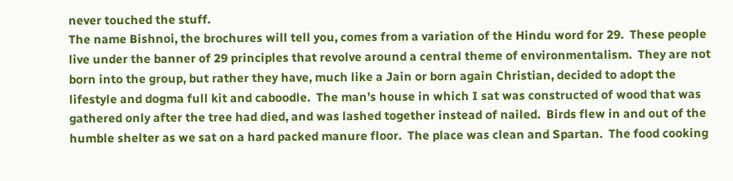never touched the stuff.
The name Bishnoi, the brochures will tell you, comes from a variation of the Hindu word for 29.  These people live under the banner of 29 principles that revolve around a central theme of environmentalism.  They are not born into the group, but rather they have, much like a Jain or born again Christian, decided to adopt the lifestyle and dogma full kit and caboodle.  The man’s house in which I sat was constructed of wood that was gathered only after the tree had died, and was lashed together instead of nailed.  Birds flew in and out of the humble shelter as we sat on a hard packed manure floor.  The place was clean and Spartan.  The food cooking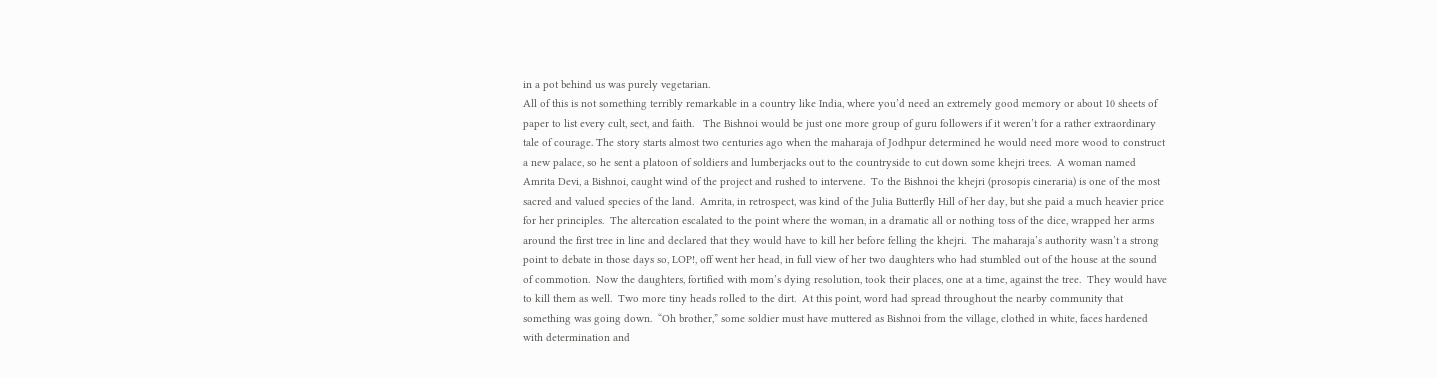in a pot behind us was purely vegetarian.
All of this is not something terribly remarkable in a country like India, where you’d need an extremely good memory or about 10 sheets of paper to list every cult, sect, and faith.   The Bishnoi would be just one more group of guru followers if it weren’t for a rather extraordinary tale of courage. The story starts almost two centuries ago when the maharaja of Jodhpur determined he would need more wood to construct a new palace, so he sent a platoon of soldiers and lumberjacks out to the countryside to cut down some khejri trees.  A woman named Amrita Devi, a Bishnoi, caught wind of the project and rushed to intervene.  To the Bishnoi the khejri (prosopis cineraria) is one of the most sacred and valued species of the land.  Amrita, in retrospect, was kind of the Julia Butterfly Hill of her day, but she paid a much heavier price for her principles.  The altercation escalated to the point where the woman, in a dramatic all or nothing toss of the dice, wrapped her arms around the first tree in line and declared that they would have to kill her before felling the khejri.  The maharaja’s authority wasn’t a strong point to debate in those days so, LOP!, off went her head, in full view of her two daughters who had stumbled out of the house at the sound of commotion.  Now the daughters, fortified with mom’s dying resolution, took their places, one at a time, against the tree.  They would have to kill them as well.  Two more tiny heads rolled to the dirt.  At this point, word had spread throughout the nearby community that something was going down.  “Oh brother,” some soldier must have muttered as Bishnoi from the village, clothed in white, faces hardened with determination and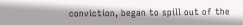conviction, began to spill out of the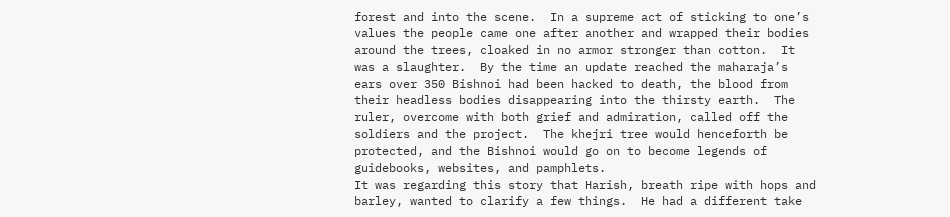forest and into the scene.  In a supreme act of sticking to one’s values the people came one after another and wrapped their bodies around the trees, cloaked in no armor stronger than cotton.  It was a slaughter.  By the time an update reached the maharaja’s ears over 350 Bishnoi had been hacked to death, the blood from their headless bodies disappearing into the thirsty earth.  The ruler, overcome with both grief and admiration, called off the soldiers and the project.  The khejri tree would henceforth be protected, and the Bishnoi would go on to become legends of guidebooks, websites, and pamphlets.
It was regarding this story that Harish, breath ripe with hops and barley, wanted to clarify a few things.  He had a different take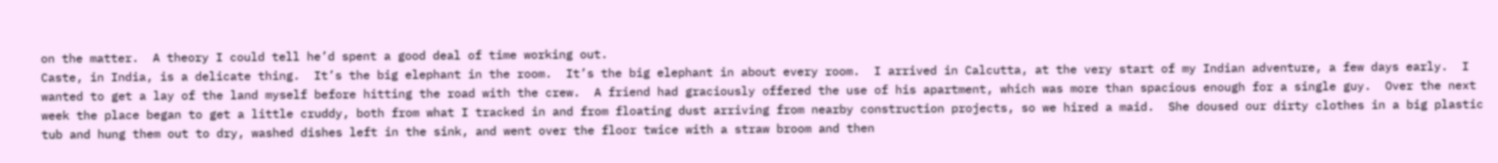on the matter.  A theory I could tell he’d spent a good deal of time working out.
Caste, in India, is a delicate thing.  It’s the big elephant in the room.  It’s the big elephant in about every room.  I arrived in Calcutta, at the very start of my Indian adventure, a few days early.  I wanted to get a lay of the land myself before hitting the road with the crew.  A friend had graciously offered the use of his apartment, which was more than spacious enough for a single guy.  Over the next week the place began to get a little cruddy, both from what I tracked in and from floating dust arriving from nearby construction projects, so we hired a maid.  She doused our dirty clothes in a big plastic tub and hung them out to dry, washed dishes left in the sink, and went over the floor twice with a straw broom and then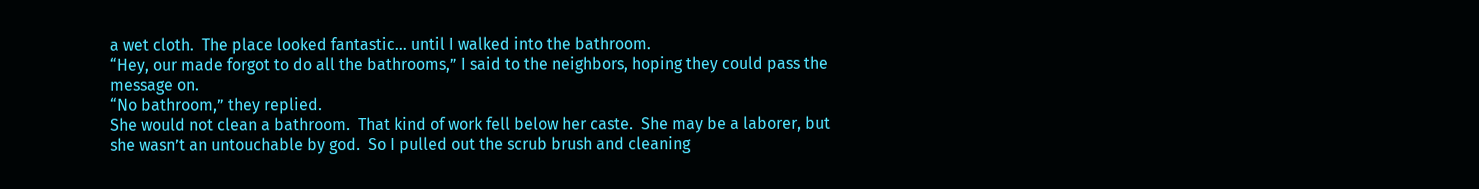a wet cloth.  The place looked fantastic… until I walked into the bathroom.
“Hey, our made forgot to do all the bathrooms,” I said to the neighbors, hoping they could pass the message on.
“No bathroom,” they replied.
She would not clean a bathroom.  That kind of work fell below her caste.  She may be a laborer, but she wasn’t an untouchable by god.  So I pulled out the scrub brush and cleaning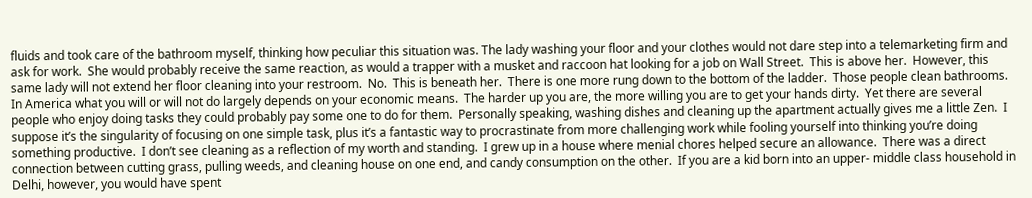fluids and took care of the bathroom myself, thinking how peculiar this situation was. The lady washing your floor and your clothes would not dare step into a telemarketing firm and ask for work.  She would probably receive the same reaction, as would a trapper with a musket and raccoon hat looking for a job on Wall Street.  This is above her.  However, this same lady will not extend her floor cleaning into your restroom.  No.  This is beneath her.  There is one more rung down to the bottom of the ladder.  Those people clean bathrooms.
In America what you will or will not do largely depends on your economic means.  The harder up you are, the more willing you are to get your hands dirty.  Yet there are several people who enjoy doing tasks they could probably pay some one to do for them.  Personally speaking, washing dishes and cleaning up the apartment actually gives me a little Zen.  I suppose it’s the singularity of focusing on one simple task, plus it’s a fantastic way to procrastinate from more challenging work while fooling yourself into thinking you’re doing something productive.  I don’t see cleaning as a reflection of my worth and standing.  I grew up in a house where menial chores helped secure an allowance.  There was a direct connection between cutting grass, pulling weeds, and cleaning house on one end, and candy consumption on the other.  If you are a kid born into an upper- middle class household in Delhi, however, you would have spent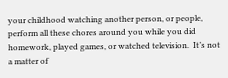your childhood watching another person, or people, perform all these chores around you while you did homework, played games, or watched television.  It’s not a matter of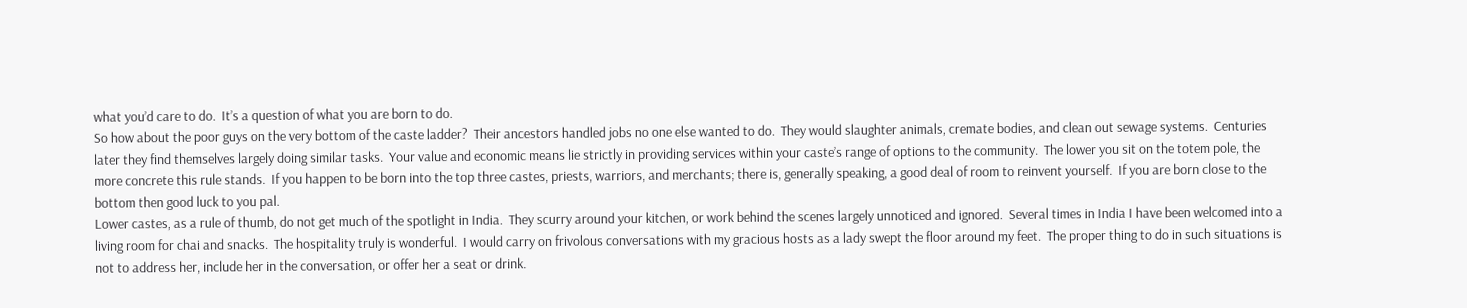what you’d care to do.  It’s a question of what you are born to do.
So how about the poor guys on the very bottom of the caste ladder?  Their ancestors handled jobs no one else wanted to do.  They would slaughter animals, cremate bodies, and clean out sewage systems.  Centuries later they find themselves largely doing similar tasks.  Your value and economic means lie strictly in providing services within your caste’s range of options to the community.  The lower you sit on the totem pole, the more concrete this rule stands.  If you happen to be born into the top three castes, priests, warriors, and merchants; there is, generally speaking, a good deal of room to reinvent yourself.  If you are born close to the bottom then good luck to you pal.
Lower castes, as a rule of thumb, do not get much of the spotlight in India.  They scurry around your kitchen, or work behind the scenes largely unnoticed and ignored.  Several times in India I have been welcomed into a living room for chai and snacks.  The hospitality truly is wonderful.  I would carry on frivolous conversations with my gracious hosts as a lady swept the floor around my feet.  The proper thing to do in such situations is not to address her, include her in the conversation, or offer her a seat or drink.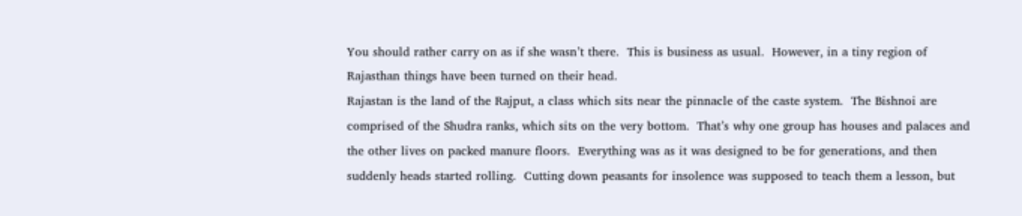You should rather carry on as if she wasn’t there.  This is business as usual.  However, in a tiny region of Rajasthan things have been turned on their head.
Rajastan is the land of the Rajput, a class which sits near the pinnacle of the caste system.  The Bishnoi are comprised of the Shudra ranks, which sits on the very bottom.  That’s why one group has houses and palaces and the other lives on packed manure floors.  Everything was as it was designed to be for generations, and then suddenly heads started rolling.  Cutting down peasants for insolence was supposed to teach them a lesson, but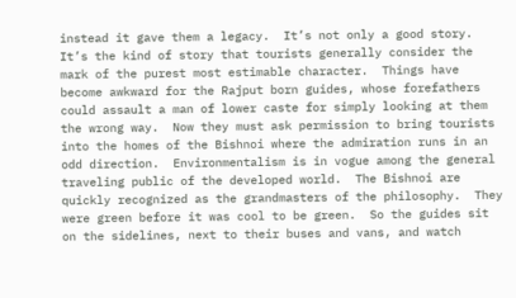instead it gave them a legacy.  It’s not only a good story.  It’s the kind of story that tourists generally consider the mark of the purest most estimable character.  Things have become awkward for the Rajput born guides, whose forefathers could assault a man of lower caste for simply looking at them the wrong way.  Now they must ask permission to bring tourists into the homes of the Bishnoi where the admiration runs in an odd direction.  Environmentalism is in vogue among the general traveling public of the developed world.  The Bishnoi are quickly recognized as the grandmasters of the philosophy.  They were green before it was cool to be green.  So the guides sit on the sidelines, next to their buses and vans, and watch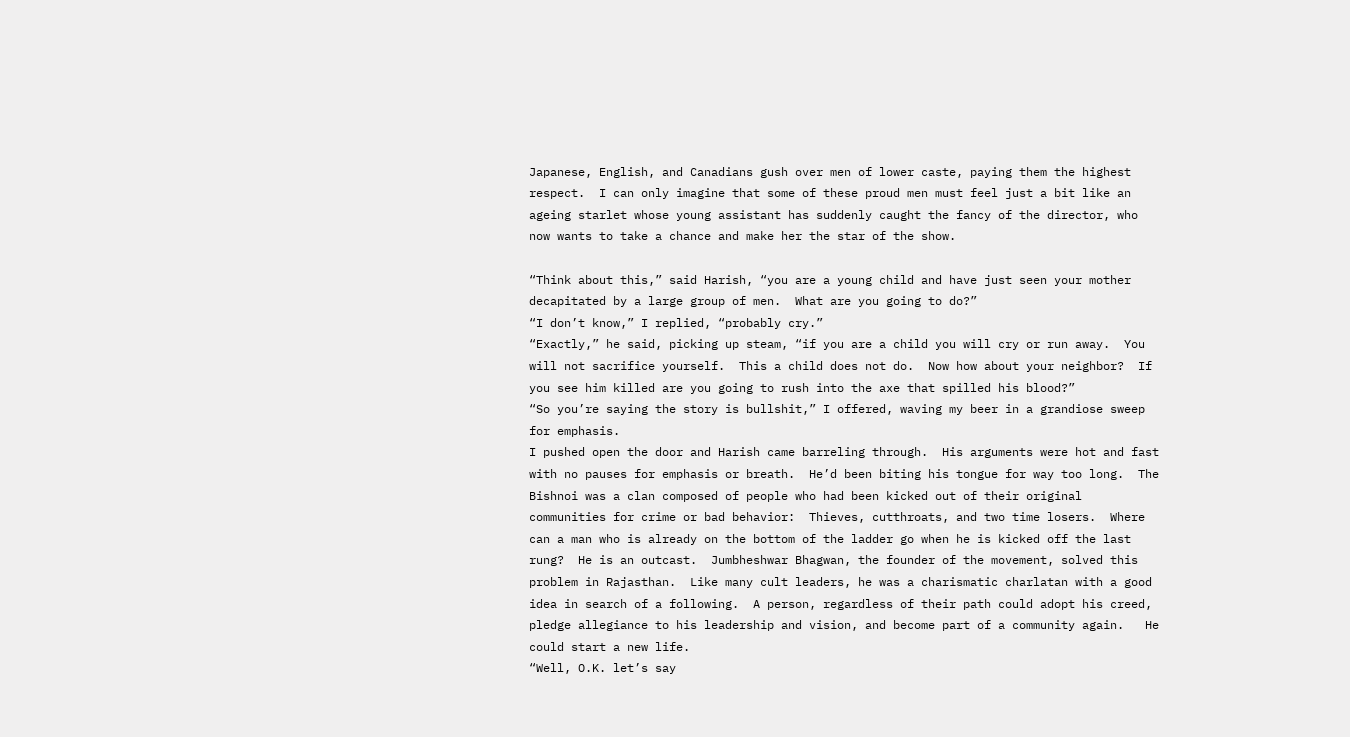Japanese, English, and Canadians gush over men of lower caste, paying them the highest respect.  I can only imagine that some of these proud men must feel just a bit like an ageing starlet whose young assistant has suddenly caught the fancy of the director, who now wants to take a chance and make her the star of the show.

“Think about this,” said Harish, “you are a young child and have just seen your mother decapitated by a large group of men.  What are you going to do?”
“I don’t know,” I replied, “probably cry.”
“Exactly,” he said, picking up steam, “if you are a child you will cry or run away.  You will not sacrifice yourself.  This a child does not do.  Now how about your neighbor?  If you see him killed are you going to rush into the axe that spilled his blood?”
“So you’re saying the story is bullshit,” I offered, waving my beer in a grandiose sweep for emphasis.
I pushed open the door and Harish came barreling through.  His arguments were hot and fast with no pauses for emphasis or breath.  He’d been biting his tongue for way too long.  The Bishnoi was a clan composed of people who had been kicked out of their original communities for crime or bad behavior:  Thieves, cutthroats, and two time losers.  Where can a man who is already on the bottom of the ladder go when he is kicked off the last rung?  He is an outcast.  Jumbheshwar Bhagwan, the founder of the movement, solved this problem in Rajasthan.  Like many cult leaders, he was a charismatic charlatan with a good idea in search of a following.  A person, regardless of their path could adopt his creed, pledge allegiance to his leadership and vision, and become part of a community again.   He could start a new life.
“Well, O.K. let’s say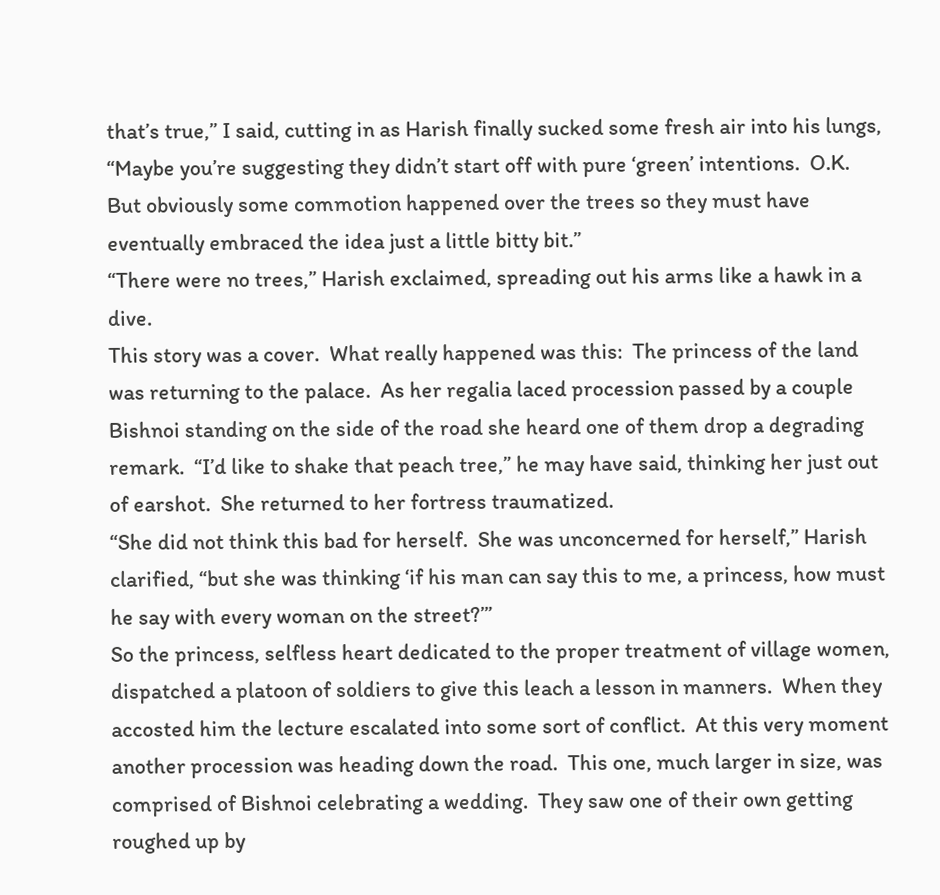that’s true,” I said, cutting in as Harish finally sucked some fresh air into his lungs, “Maybe you’re suggesting they didn’t start off with pure ‘green’ intentions.  O.K.  But obviously some commotion happened over the trees so they must have eventually embraced the idea just a little bitty bit.”
“There were no trees,” Harish exclaimed, spreading out his arms like a hawk in a dive.
This story was a cover.  What really happened was this:  The princess of the land was returning to the palace.  As her regalia laced procession passed by a couple Bishnoi standing on the side of the road she heard one of them drop a degrading remark.  “I’d like to shake that peach tree,” he may have said, thinking her just out of earshot.  She returned to her fortress traumatized.
“She did not think this bad for herself.  She was unconcerned for herself,” Harish clarified, “but she was thinking ‘if his man can say this to me, a princess, how must he say with every woman on the street?’”
So the princess, selfless heart dedicated to the proper treatment of village women, dispatched a platoon of soldiers to give this leach a lesson in manners.  When they accosted him the lecture escalated into some sort of conflict.  At this very moment another procession was heading down the road.  This one, much larger in size, was comprised of Bishnoi celebrating a wedding.  They saw one of their own getting roughed up by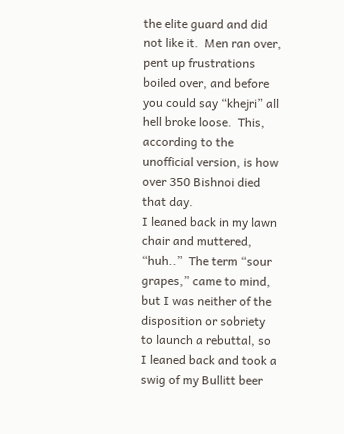the elite guard and did not like it.  Men ran over, pent up frustrations boiled over, and before you could say “khejri” all hell broke loose.  This, according to the unofficial version, is how over 350 Bishnoi died that day.
I leaned back in my lawn chair and muttered, “huh..”  The term “sour grapes,” came to mind, but I was neither of the disposition or sobriety to launch a rebuttal, so I leaned back and took a swig of my Bullitt beer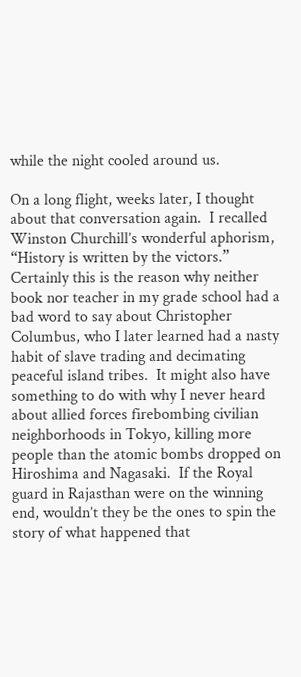while the night cooled around us.

On a long flight, weeks later, I thought about that conversation again.  I recalled Winston Churchill’s wonderful aphorism, “History is written by the victors.”  Certainly this is the reason why neither book nor teacher in my grade school had a bad word to say about Christopher Columbus, who I later learned had a nasty habit of slave trading and decimating peaceful island tribes.  It might also have something to do with why I never heard about allied forces firebombing civilian neighborhoods in Tokyo, killing more people than the atomic bombs dropped on Hiroshima and Nagasaki.  If the Royal guard in Rajasthan were on the winning end, wouldn’t they be the ones to spin the story of what happened that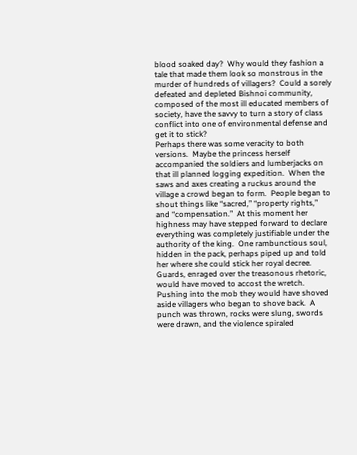blood soaked day?  Why would they fashion a tale that made them look so monstrous in the murder of hundreds of villagers?  Could a sorely defeated and depleted Bishnoi community, composed of the most ill educated members of society, have the savvy to turn a story of class conflict into one of environmental defense and get it to stick?
Perhaps there was some veracity to both versions.  Maybe the princess herself accompanied the soldiers and lumberjacks on that ill planned logging expedition.  When the saws and axes creating a ruckus around the village a crowd began to form.  People began to shout things like “sacred,” “property rights,” and “compensation.”  At this moment her highness may have stepped forward to declare everything was completely justifiable under the authority of the king.  One rambunctious soul, hidden in the pack, perhaps piped up and told her where she could stick her royal decree.  Guards, enraged over the treasonous rhetoric, would have moved to accost the wretch.  Pushing into the mob they would have shoved aside villagers who began to shove back.  A punch was thrown, rocks were slung, swords were drawn, and the violence spiraled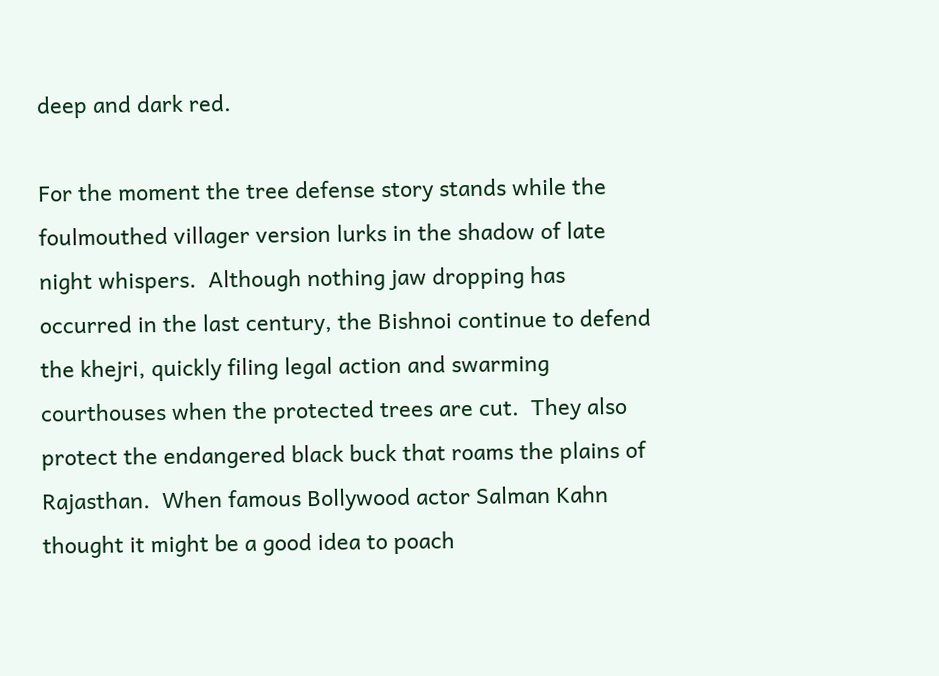deep and dark red.

For the moment the tree defense story stands while the foulmouthed villager version lurks in the shadow of late night whispers.  Although nothing jaw dropping has occurred in the last century, the Bishnoi continue to defend the khejri, quickly filing legal action and swarming courthouses when the protected trees are cut.  They also protect the endangered black buck that roams the plains of Rajasthan.  When famous Bollywood actor Salman Kahn thought it might be a good idea to poach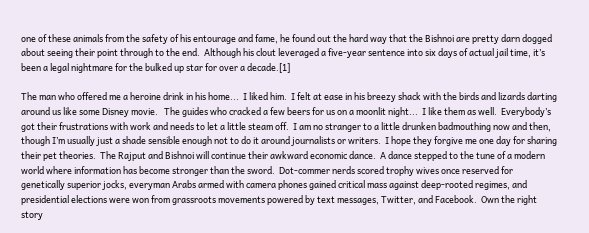one of these animals from the safety of his entourage and fame, he found out the hard way that the Bishnoi are pretty darn dogged about seeing their point through to the end.  Although his clout leveraged a five-year sentence into six days of actual jail time, it’s been a legal nightmare for the bulked up star for over a decade.[1]

The man who offered me a heroine drink in his home...  I liked him.  I felt at ease in his breezy shack with the birds and lizards darting around us like some Disney movie.   The guides who cracked a few beers for us on a moonlit night...  I like them as well.  Everybody’s got their frustrations with work and needs to let a little steam off.  I am no stranger to a little drunken badmouthing now and then, though I’m usually just a shade sensible enough not to do it around journalists or writers.  I hope they forgive me one day for sharing their pet theories.  The Rajput and Bishnoi will continue their awkward economic dance.  A dance stepped to the tune of a modern world where information has become stronger than the sword.  Dot-commer nerds scored trophy wives once reserved for genetically superior jocks, everyman Arabs armed with camera phones gained critical mass against deep-rooted regimes, and presidential elections were won from grassroots movements powered by text messages, Twitter, and Facebook.  Own the right story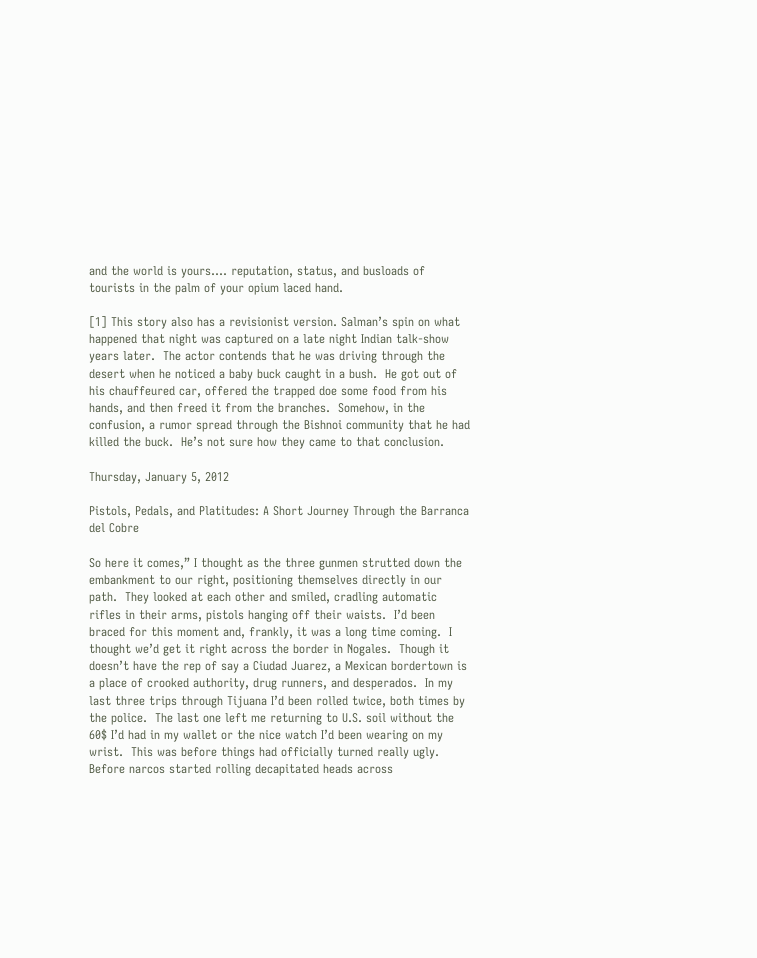and the world is yours.... reputation, status, and busloads of tourists in the palm of your opium laced hand.

[1] This story also has a revisionist version. Salman’s spin on what happened that night was captured on a late night Indian talk-show years later.  The actor contends that he was driving through the desert when he noticed a baby buck caught in a bush.  He got out of his chauffeured car, offered the trapped doe some food from his hands, and then freed it from the branches.  Somehow, in the confusion, a rumor spread through the Bishnoi community that he had killed the buck.  He’s not sure how they came to that conclusion.

Thursday, January 5, 2012

Pistols, Pedals, and Platitudes: A Short Journey Through the Barranca del Cobre

So here it comes,” I thought as the three gunmen strutted down the embankment to our right, positioning themselves directly in our path.  They looked at each other and smiled, cradling automatic rifles in their arms, pistols hanging off their waists.  I’d been braced for this moment and, frankly, it was a long time coming.  I thought we’d get it right across the border in Nogales.  Though it doesn’t have the rep of say a Ciudad Juarez, a Mexican bordertown is a place of crooked authority, drug runners, and desperados.  In my last three trips through Tijuana I’d been rolled twice, both times by the police.  The last one left me returning to U.S. soil without the 60$ I’d had in my wallet or the nice watch I’d been wearing on my wrist.  This was before things had officially turned really ugly.  Before narcos started rolling decapitated heads across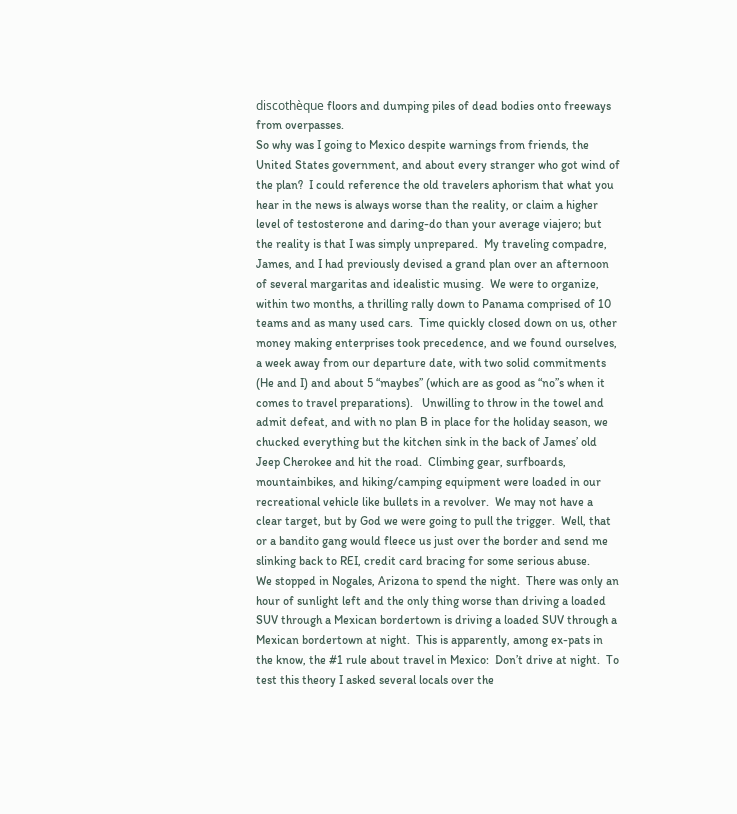discothèque floors and dumping piles of dead bodies onto freeways from overpasses.
So why was I going to Mexico despite warnings from friends, the United States government, and about every stranger who got wind of the plan?  I could reference the old travelers aphorism that what you hear in the news is always worse than the reality, or claim a higher level of testosterone and daring-do than your average viajero; but the reality is that I was simply unprepared.  My traveling compadre, James, and I had previously devised a grand plan over an afternoon of several margaritas and idealistic musing.  We were to organize, within two months, a thrilling rally down to Panama comprised of 10 teams and as many used cars.  Time quickly closed down on us, other money making enterprises took precedence, and we found ourselves, a week away from our departure date, with two solid commitments (He and I) and about 5 “maybes” (which are as good as “no”s when it comes to travel preparations).   Unwilling to throw in the towel and admit defeat, and with no plan B in place for the holiday season, we chucked everything but the kitchen sink in the back of James’ old Jeep Cherokee and hit the road.  Climbing gear, surfboards, mountainbikes, and hiking/camping equipment were loaded in our recreational vehicle like bullets in a revolver.  We may not have a clear target, but by God we were going to pull the trigger.  Well, that or a bandito gang would fleece us just over the border and send me slinking back to REI, credit card bracing for some serious abuse.
We stopped in Nogales, Arizona to spend the night.  There was only an hour of sunlight left and the only thing worse than driving a loaded SUV through a Mexican bordertown is driving a loaded SUV through a Mexican bordertown at night.  This is apparently, among ex-pats in the know, the #1 rule about travel in Mexico:  Don’t drive at night.  To test this theory I asked several locals over the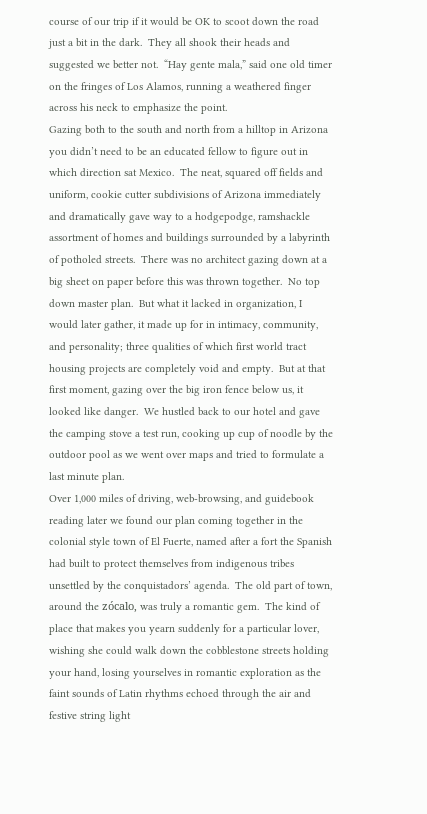course of our trip if it would be OK to scoot down the road just a bit in the dark.  They all shook their heads and suggested we better not.  “Hay gente mala,” said one old timer on the fringes of Los Alamos, running a weathered finger across his neck to emphasize the point.
Gazing both to the south and north from a hilltop in Arizona you didn’t need to be an educated fellow to figure out in which direction sat Mexico.  The neat, squared off fields and uniform, cookie cutter subdivisions of Arizona immediately and dramatically gave way to a hodgepodge, ramshackle assortment of homes and buildings surrounded by a labyrinth of potholed streets.  There was no architect gazing down at a big sheet on paper before this was thrown together.  No top down master plan.  But what it lacked in organization, I would later gather, it made up for in intimacy, community, and personality; three qualities of which first world tract housing projects are completely void and empty.  But at that first moment, gazing over the big iron fence below us, it looked like danger.  We hustled back to our hotel and gave the camping stove a test run, cooking up cup of noodle by the outdoor pool as we went over maps and tried to formulate a last minute plan.
Over 1,000 miles of driving, web-browsing, and guidebook reading later we found our plan coming together in the colonial style town of El Fuerte, named after a fort the Spanish had built to protect themselves from indigenous tribes unsettled by the conquistadors’ agenda.  The old part of town, around the zócalo, was truly a romantic gem.  The kind of place that makes you yearn suddenly for a particular lover, wishing she could walk down the cobblestone streets holding your hand, losing yourselves in romantic exploration as the faint sounds of Latin rhythms echoed through the air and festive string light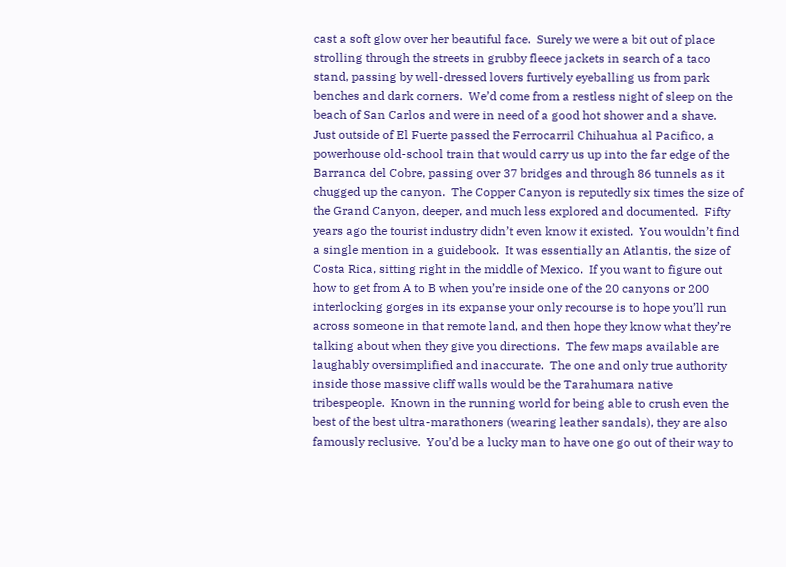cast a soft glow over her beautiful face.  Surely we were a bit out of place strolling through the streets in grubby fleece jackets in search of a taco stand, passing by well-dressed lovers furtively eyeballing us from park benches and dark corners.  We’d come from a restless night of sleep on the beach of San Carlos and were in need of a good hot shower and a shave.
Just outside of El Fuerte passed the Ferrocarril Chihuahua al Pacifico, a powerhouse old-school train that would carry us up into the far edge of the Barranca del Cobre, passing over 37 bridges and through 86 tunnels as it chugged up the canyon.  The Copper Canyon is reputedly six times the size of the Grand Canyon, deeper, and much less explored and documented.  Fifty years ago the tourist industry didn’t even know it existed.  You wouldn’t find a single mention in a guidebook.  It was essentially an Atlantis, the size of Costa Rica, sitting right in the middle of Mexico.  If you want to figure out how to get from A to B when you’re inside one of the 20 canyons or 200 interlocking gorges in its expanse your only recourse is to hope you’ll run across someone in that remote land, and then hope they know what they’re talking about when they give you directions.  The few maps available are laughably oversimplified and inaccurate.  The one and only true authority inside those massive cliff walls would be the Tarahumara native tribespeople.  Known in the running world for being able to crush even the best of the best ultra-marathoners (wearing leather sandals), they are also famously reclusive.  You’d be a lucky man to have one go out of their way to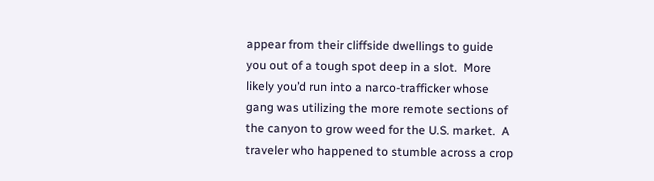appear from their cliffside dwellings to guide you out of a tough spot deep in a slot.  More likely you’d run into a narco-trafficker whose gang was utilizing the more remote sections of the canyon to grow weed for the U.S. market.  A traveler who happened to stumble across a crop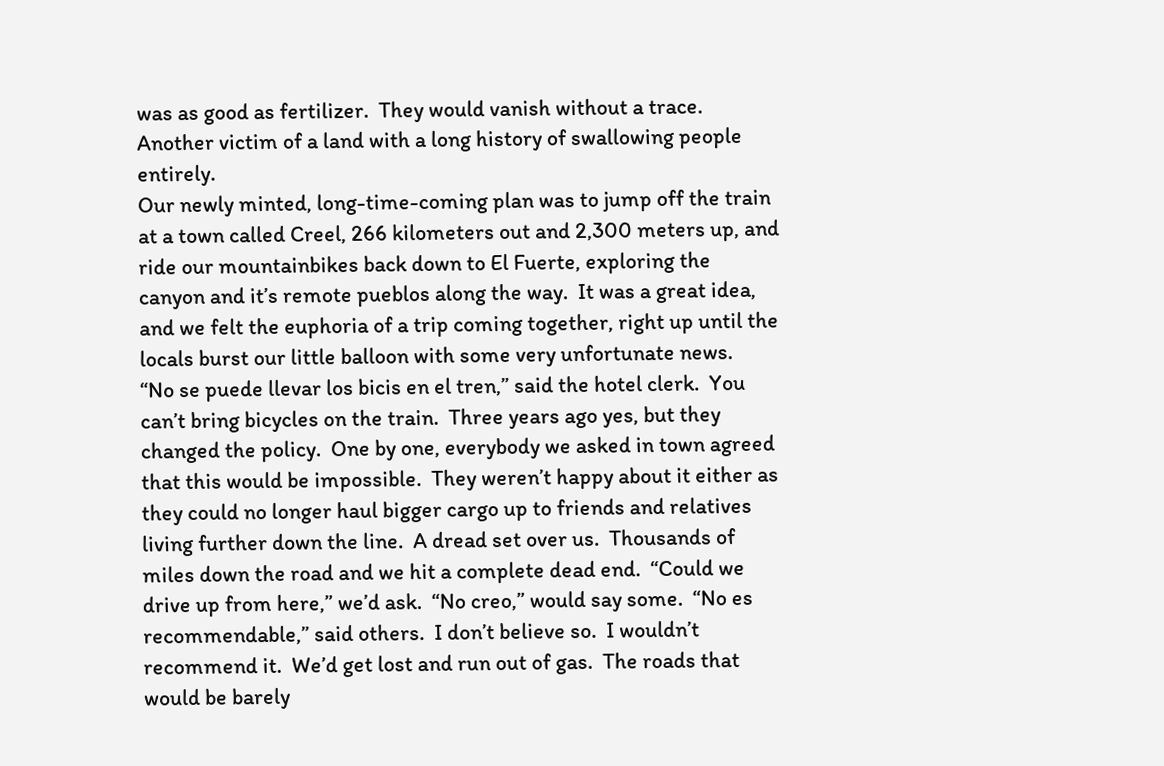was as good as fertilizer.  They would vanish without a trace.  Another victim of a land with a long history of swallowing people entirely.
Our newly minted, long-time-coming plan was to jump off the train at a town called Creel, 266 kilometers out and 2,300 meters up, and ride our mountainbikes back down to El Fuerte, exploring the canyon and it’s remote pueblos along the way.  It was a great idea, and we felt the euphoria of a trip coming together, right up until the locals burst our little balloon with some very unfortunate news.
“No se puede llevar los bicis en el tren,” said the hotel clerk.  You can’t bring bicycles on the train.  Three years ago yes, but they changed the policy.  One by one, everybody we asked in town agreed that this would be impossible.  They weren’t happy about it either as they could no longer haul bigger cargo up to friends and relatives living further down the line.  A dread set over us.  Thousands of miles down the road and we hit a complete dead end.  “Could we drive up from here,” we’d ask.  “No creo,” would say some.  “No es recommendable,” said others.  I don’t believe so.  I wouldn’t recommend it.  We’d get lost and run out of gas.  The roads that would be barely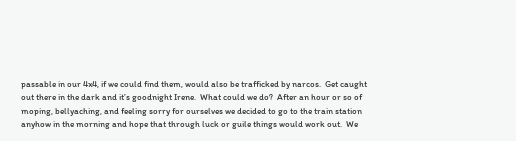passable in our 4x4, if we could find them, would also be trafficked by narcos.  Get caught out there in the dark and it’s goodnight Irene.  What could we do?  After an hour or so of moping, bellyaching, and feeling sorry for ourselves we decided to go to the train station anyhow in the morning and hope that through luck or guile things would work out.  We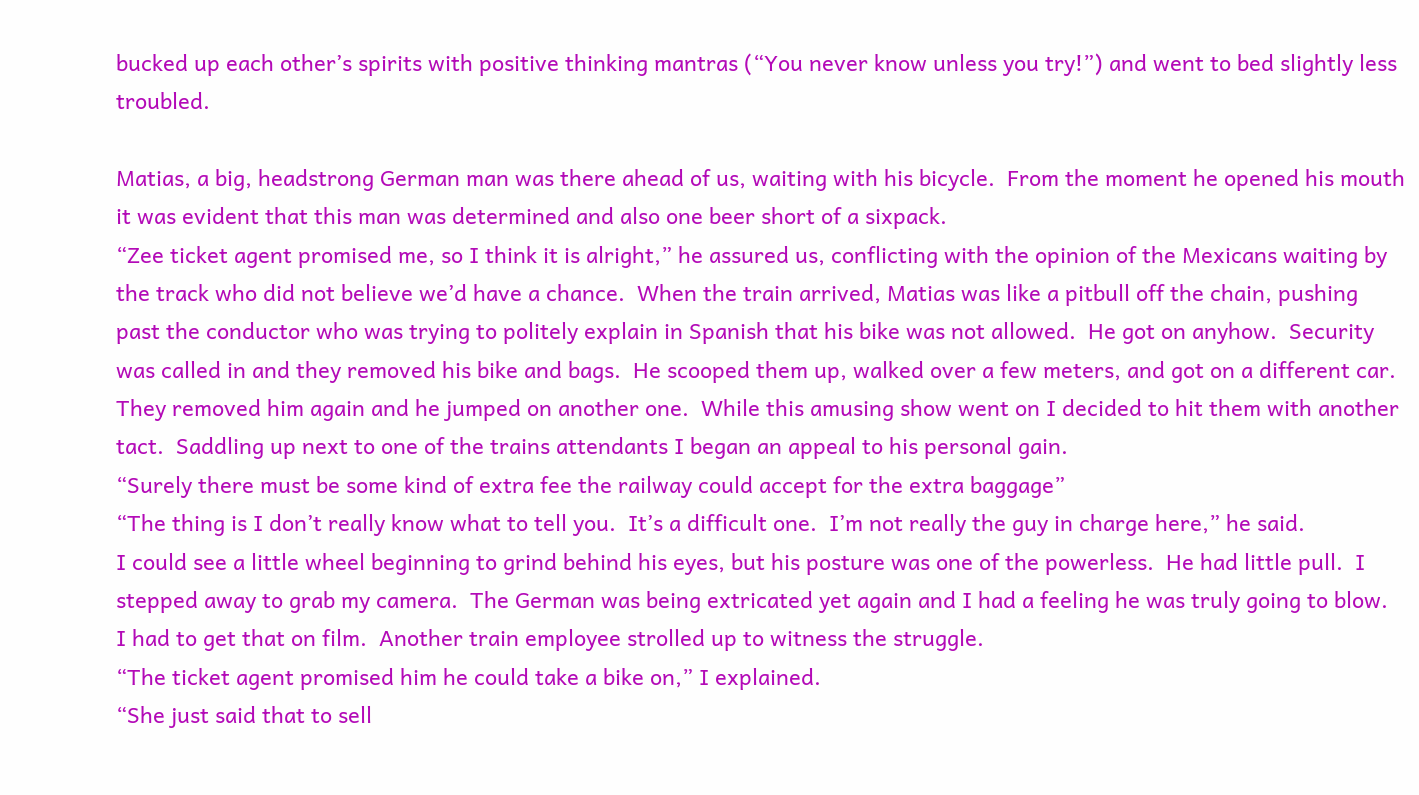bucked up each other’s spirits with positive thinking mantras (“You never know unless you try!”) and went to bed slightly less troubled.

Matias, a big, headstrong German man was there ahead of us, waiting with his bicycle.  From the moment he opened his mouth it was evident that this man was determined and also one beer short of a sixpack.
“Zee ticket agent promised me, so I think it is alright,” he assured us, conflicting with the opinion of the Mexicans waiting by the track who did not believe we’d have a chance.  When the train arrived, Matias was like a pitbull off the chain, pushing past the conductor who was trying to politely explain in Spanish that his bike was not allowed.  He got on anyhow.  Security was called in and they removed his bike and bags.  He scooped them up, walked over a few meters, and got on a different car.  They removed him again and he jumped on another one.  While this amusing show went on I decided to hit them with another tact.  Saddling up next to one of the trains attendants I began an appeal to his personal gain.
“Surely there must be some kind of extra fee the railway could accept for the extra baggage”
“The thing is I don’t really know what to tell you.  It’s a difficult one.  I’m not really the guy in charge here,” he said.
I could see a little wheel beginning to grind behind his eyes, but his posture was one of the powerless.  He had little pull.  I stepped away to grab my camera.  The German was being extricated yet again and I had a feeling he was truly going to blow.  I had to get that on film.  Another train employee strolled up to witness the struggle.
“The ticket agent promised him he could take a bike on,” I explained.
“She just said that to sell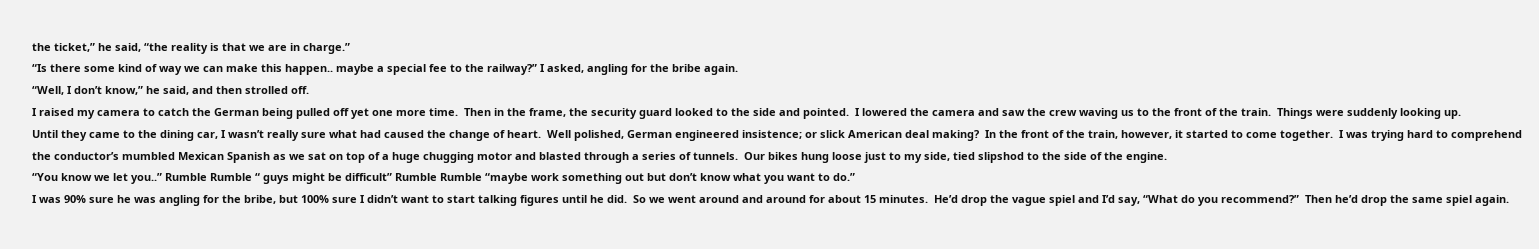the ticket,” he said, “the reality is that we are in charge.”
“Is there some kind of way we can make this happen.. maybe a special fee to the railway?” I asked, angling for the bribe again.
“Well, I don’t know,” he said, and then strolled off.
I raised my camera to catch the German being pulled off yet one more time.  Then in the frame, the security guard looked to the side and pointed.  I lowered the camera and saw the crew waving us to the front of the train.  Things were suddenly looking up.
Until they came to the dining car, I wasn’t really sure what had caused the change of heart.  Well polished, German engineered insistence; or slick American deal making?  In the front of the train, however, it started to come together.  I was trying hard to comprehend the conductor’s mumbled Mexican Spanish as we sat on top of a huge chugging motor and blasted through a series of tunnels.  Our bikes hung loose just to my side, tied slipshod to the side of the engine.
“You know we let you..” Rumble Rumble “ guys might be difficult” Rumble Rumble “maybe work something out but don’t know what you want to do.”
I was 90% sure he was angling for the bribe, but 100% sure I didn’t want to start talking figures until he did.  So we went around and around for about 15 minutes.  He’d drop the vague spiel and I’d say, “What do you recommend?”  Then he’d drop the same spiel again.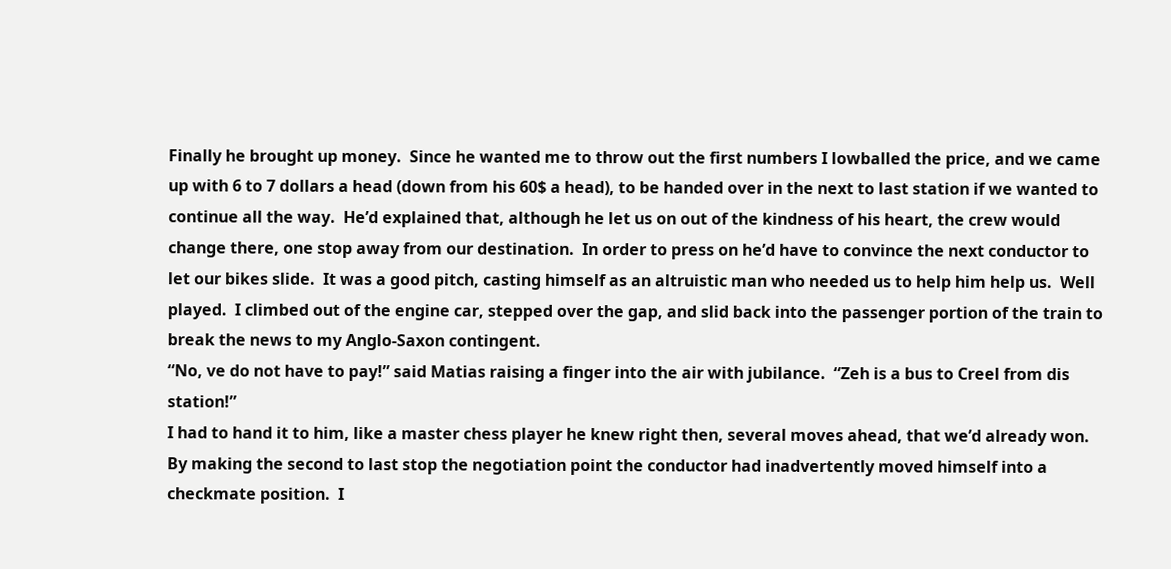Finally he brought up money.  Since he wanted me to throw out the first numbers I lowballed the price, and we came up with 6 to 7 dollars a head (down from his 60$ a head), to be handed over in the next to last station if we wanted to continue all the way.  He’d explained that, although he let us on out of the kindness of his heart, the crew would change there, one stop away from our destination.  In order to press on he’d have to convince the next conductor to let our bikes slide.  It was a good pitch, casting himself as an altruistic man who needed us to help him help us.  Well played.  I climbed out of the engine car, stepped over the gap, and slid back into the passenger portion of the train to break the news to my Anglo-Saxon contingent.
“No, ve do not have to pay!” said Matias raising a finger into the air with jubilance.  “Zeh is a bus to Creel from dis station!”
I had to hand it to him, like a master chess player he knew right then, several moves ahead, that we’d already won.  By making the second to last stop the negotiation point the conductor had inadvertently moved himself into a checkmate position.  I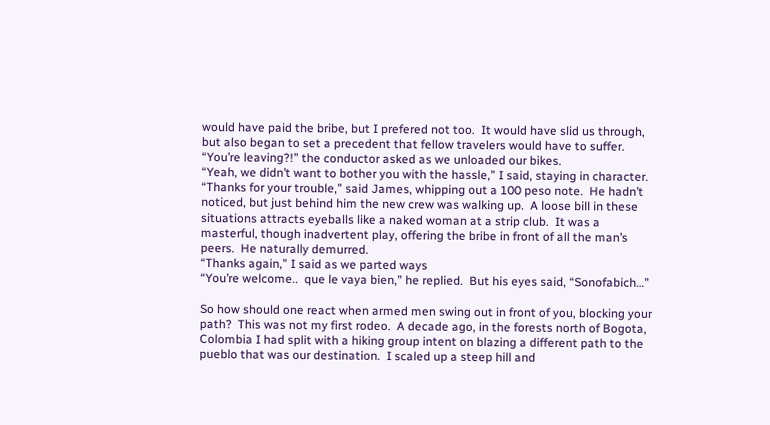would have paid the bribe, but I prefered not too.  It would have slid us through, but also began to set a precedent that fellow travelers would have to suffer.
“You’re leaving?!” the conductor asked as we unloaded our bikes.
“Yeah, we didn’t want to bother you with the hassle,” I said, staying in character.
“Thanks for your trouble,” said James, whipping out a 100 peso note.  He hadn’t noticed, but just behind him the new crew was walking up.  A loose bill in these situations attracts eyeballs like a naked woman at a strip club.  It was a masterful, though inadvertent play, offering the bribe in front of all the man’s peers.  He naturally demurred.
“Thanks again,” I said as we parted ways
“You’re welcome..  que le vaya bien,” he replied.  But his eyes said, “Sonofabich…”

So how should one react when armed men swing out in front of you, blocking your path?  This was not my first rodeo.  A decade ago, in the forests north of Bogota, Colombia I had split with a hiking group intent on blazing a different path to the pueblo that was our destination.  I scaled up a steep hill and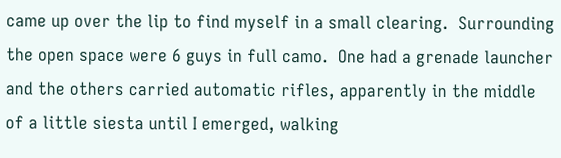came up over the lip to find myself in a small clearing.  Surrounding the open space were 6 guys in full camo.  One had a grenade launcher and the others carried automatic rifles, apparently in the middle of a little siesta until I emerged, walking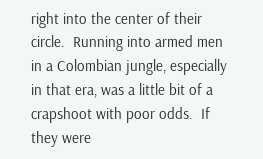right into the center of their circle.  Running into armed men in a Colombian jungle, especially in that era, was a little bit of a crapshoot with poor odds.  If they were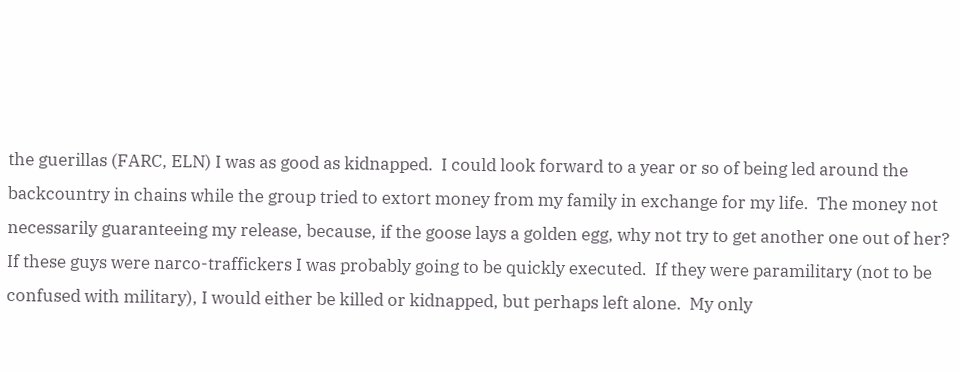the guerillas (FARC, ELN) I was as good as kidnapped.  I could look forward to a year or so of being led around the backcountry in chains while the group tried to extort money from my family in exchange for my life.  The money not necessarily guaranteeing my release, because, if the goose lays a golden egg, why not try to get another one out of her?  If these guys were narco-traffickers I was probably going to be quickly executed.  If they were paramilitary (not to be confused with military), I would either be killed or kidnapped, but perhaps left alone.  My only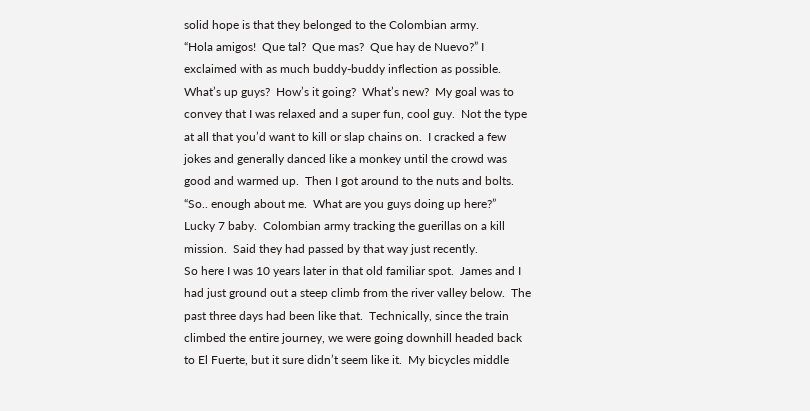solid hope is that they belonged to the Colombian army.
“Hola amigos!  Que tal?  Que mas?  Que hay de Nuevo?” I exclaimed with as much buddy-buddy inflection as possible.  What’s up guys?  How’s it going?  What’s new?  My goal was to convey that I was relaxed and a super fun, cool guy.  Not the type at all that you’d want to kill or slap chains on.  I cracked a few jokes and generally danced like a monkey until the crowd was good and warmed up.  Then I got around to the nuts and bolts.
“So.. enough about me.  What are you guys doing up here?”
Lucky 7 baby.  Colombian army tracking the guerillas on a kill mission.  Said they had passed by that way just recently.
So here I was 10 years later in that old familiar spot.  James and I had just ground out a steep climb from the river valley below.  The past three days had been like that.  Technically, since the train climbed the entire journey, we were going downhill headed back to El Fuerte, but it sure didn’t seem like it.  My bicycles middle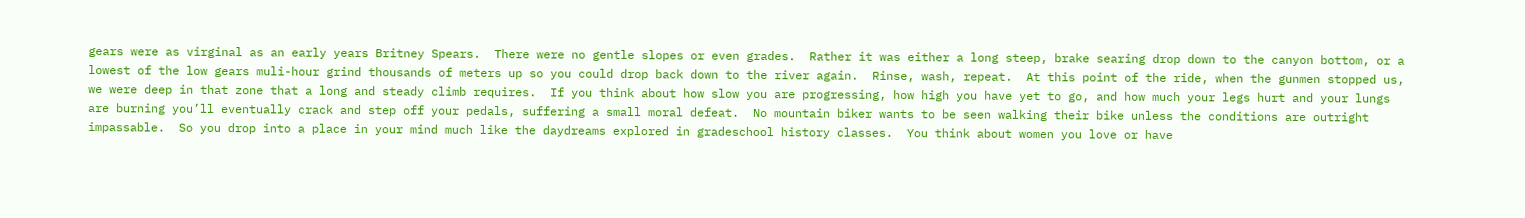gears were as virginal as an early years Britney Spears.  There were no gentle slopes or even grades.  Rather it was either a long steep, brake searing drop down to the canyon bottom, or a lowest of the low gears muli-hour grind thousands of meters up so you could drop back down to the river again.  Rinse, wash, repeat.  At this point of the ride, when the gunmen stopped us, we were deep in that zone that a long and steady climb requires.  If you think about how slow you are progressing, how high you have yet to go, and how much your legs hurt and your lungs are burning you’ll eventually crack and step off your pedals, suffering a small moral defeat.  No mountain biker wants to be seen walking their bike unless the conditions are outright impassable.  So you drop into a place in your mind much like the daydreams explored in gradeschool history classes.  You think about women you love or have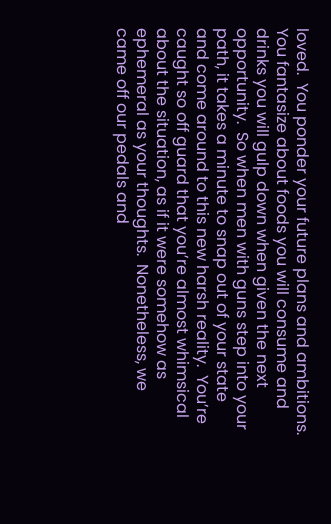loved.  You ponder your future plans and ambitions.  You fantasize about foods you will consume and drinks you will gulp down when given the next opportunity.  So when men with guns step into your path, it takes a minute to snap out of your state and come around to this new harsh reality.  You’re caught so off guard that you’re almost whimsical about the situation, as if it were somehow as ephemeral as your thoughts.  Nonetheless, we came off our pedals and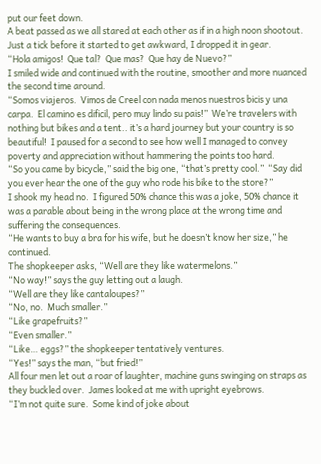put our feet down.
A beat passed as we all stared at each other as if in a high noon shootout.  Just a tick before it started to get awkward, I dropped it in gear.
“Hola amigos!  Que tal?  Que mas?  Que hay de Nuevo?”
I smiled wide and continued with the routine, smoother and more nuanced the second time around.
“Somos viajeros.  Vimos de Creel con nada menos nuestros bicis y una carpa.  El camino es dificil, pero muy lindo su pais!”  We’re travelers with nothing but bikes and a tent.. it’s a hard journey but your country is so beautiful!  I paused for a second to see how well I managed to convey poverty and appreciation without hammering the points too hard.
“So you came by bicycle,” said the big one, “that’s pretty cool.”  “Say did you ever hear the one of the guy who rode his bike to the store?”
I shook my head no.  I figured 50% chance this was a joke, 50% chance it was a parable about being in the wrong place at the wrong time and suffering the consequences.
“He wants to buy a bra for his wife, but he doesn’t know her size,” he continued.
The shopkeeper asks, “Well are they like watermelons.”
“No way!” says the guy letting out a laugh.
“Well are they like cantaloupes?”
“No, no.  Much smaller.”
“Like grapefruits?”
“Even smaller.”
“Like… eggs?” the shopkeeper tentatively ventures.
“Yes!” says the man, “but fried!”
All four men let out a roar of laughter, machine guns swinging on straps as they buckled over.  James looked at me with upright eyebrows.
“I’m not quite sure.  Some kind of joke about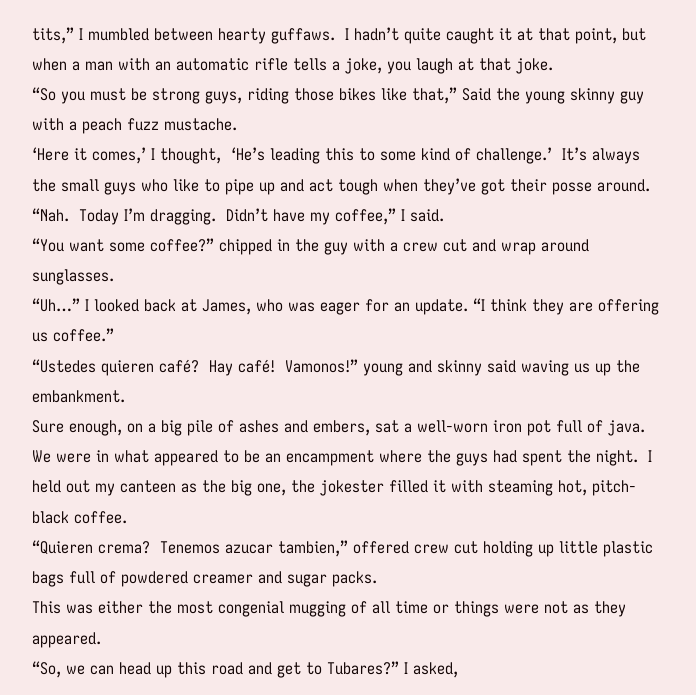tits,” I mumbled between hearty guffaws.  I hadn’t quite caught it at that point, but when a man with an automatic rifle tells a joke, you laugh at that joke.
“So you must be strong guys, riding those bikes like that,” Said the young skinny guy with a peach fuzz mustache.
‘Here it comes,’ I thought,  ‘He’s leading this to some kind of challenge.’  It’s always the small guys who like to pipe up and act tough when they’ve got their posse around.
“Nah.  Today I’m dragging.  Didn’t have my coffee,” I said.
“You want some coffee?” chipped in the guy with a crew cut and wrap around sunglasses.
“Uh…” I looked back at James, who was eager for an update. “I think they are offering us coffee.”
“Ustedes quieren café?  Hay café!  Vamonos!” young and skinny said waving us up the embankment.
Sure enough, on a big pile of ashes and embers, sat a well-worn iron pot full of java.  We were in what appeared to be an encampment where the guys had spent the night.  I held out my canteen as the big one, the jokester filled it with steaming hot, pitch-black coffee.
“Quieren crema?  Tenemos azucar tambien,” offered crew cut holding up little plastic bags full of powdered creamer and sugar packs.
This was either the most congenial mugging of all time or things were not as they appeared.
“So, we can head up this road and get to Tubares?” I asked,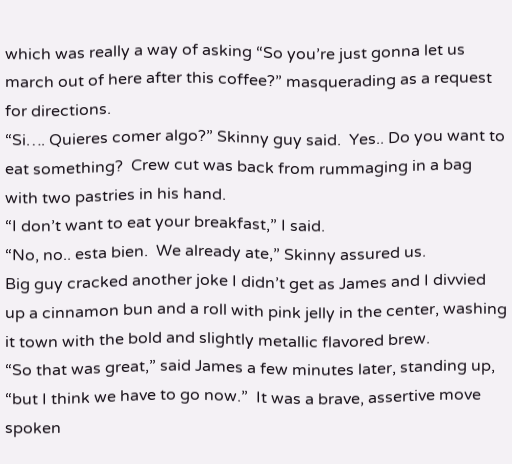which was really a way of asking “So you’re just gonna let us march out of here after this coffee?” masquerading as a request for directions.
“Si…. Quieres comer algo?” Skinny guy said.  Yes.. Do you want to eat something?  Crew cut was back from rummaging in a bag with two pastries in his hand.
“I don’t want to eat your breakfast,” I said.
“No, no.. esta bien.  We already ate,” Skinny assured us.
Big guy cracked another joke I didn’t get as James and I divvied up a cinnamon bun and a roll with pink jelly in the center, washing it town with the bold and slightly metallic flavored brew.
“So that was great,” said James a few minutes later, standing up, “but I think we have to go now.”  It was a brave, assertive move spoken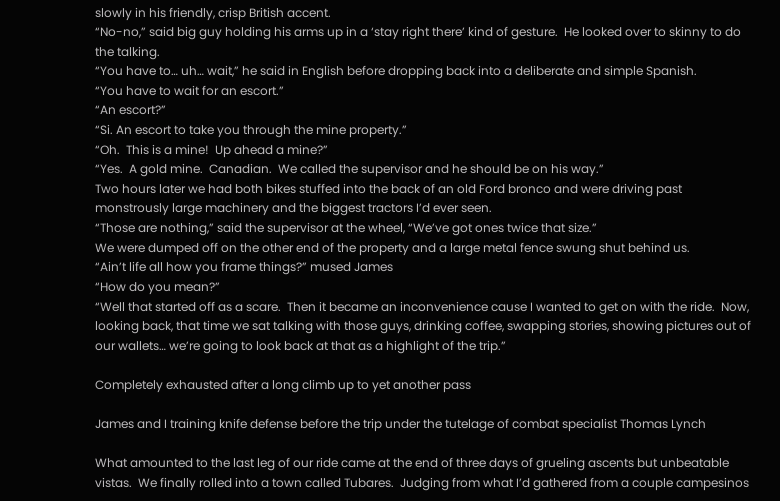slowly in his friendly, crisp British accent.
“No-no,” said big guy holding his arms up in a ‘stay right there’ kind of gesture.  He looked over to skinny to do the talking.
“You have to… uh… wait,” he said in English before dropping back into a deliberate and simple Spanish.
“You have to wait for an escort.”
“An escort?”
“Si. An escort to take you through the mine property.”
“Oh.  This is a mine!  Up ahead a mine?”
“Yes.  A gold mine.  Canadian.  We called the supervisor and he should be on his way.”
Two hours later we had both bikes stuffed into the back of an old Ford bronco and were driving past monstrously large machinery and the biggest tractors I’d ever seen.
“Those are nothing,” said the supervisor at the wheel, “We’ve got ones twice that size.”
We were dumped off on the other end of the property and a large metal fence swung shut behind us.
“Ain’t life all how you frame things?” mused James
“How do you mean?”
“Well that started off as a scare.  Then it became an inconvenience cause I wanted to get on with the ride.  Now, looking back, that time we sat talking with those guys, drinking coffee, swapping stories, showing pictures out of our wallets… we’re going to look back at that as a highlight of the trip.”

Completely exhausted after a long climb up to yet another pass

James and I training knife defense before the trip under the tutelage of combat specialist Thomas Lynch

What amounted to the last leg of our ride came at the end of three days of grueling ascents but unbeatable vistas.  We finally rolled into a town called Tubares.  Judging from what I’d gathered from a couple campesinos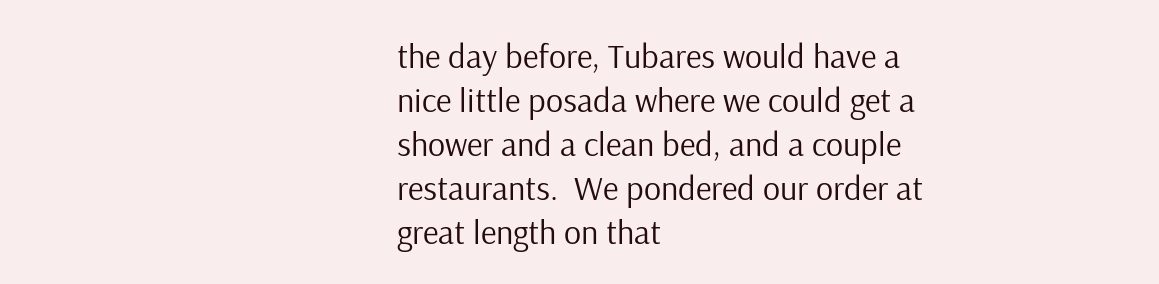the day before, Tubares would have a nice little posada where we could get a shower and a clean bed, and a couple restaurants.  We pondered our order at great length on that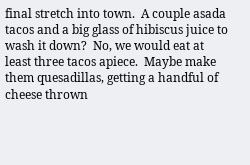final stretch into town.  A couple asada tacos and a big glass of hibiscus juice to wash it down?  No, we would eat at least three tacos apiece.  Maybe make them quesadillas, getting a handful of cheese thrown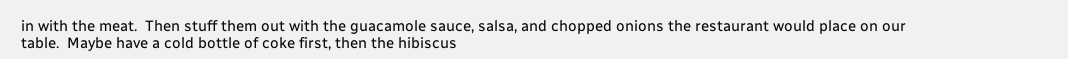in with the meat.  Then stuff them out with the guacamole sauce, salsa, and chopped onions the restaurant would place on our table.  Maybe have a cold bottle of coke first, then the hibiscus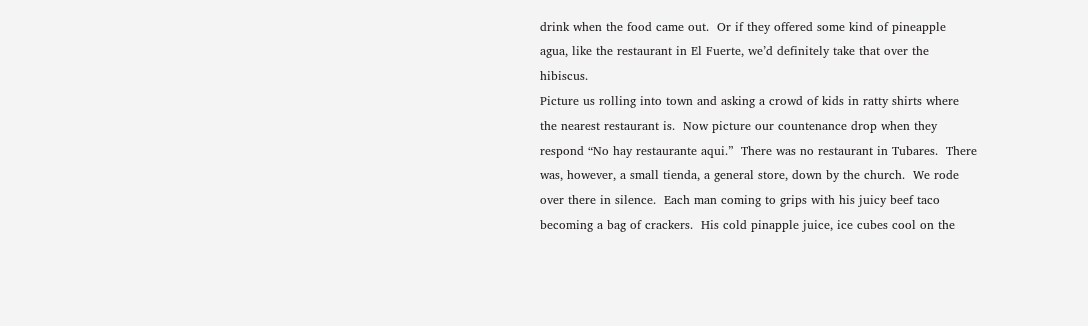drink when the food came out.  Or if they offered some kind of pineapple agua, like the restaurant in El Fuerte, we’d definitely take that over the hibiscus.
Picture us rolling into town and asking a crowd of kids in ratty shirts where the nearest restaurant is.  Now picture our countenance drop when they respond “No hay restaurante aqui.”  There was no restaurant in Tubares.  There was, however, a small tienda, a general store, down by the church.  We rode over there in silence.  Each man coming to grips with his juicy beef taco becoming a bag of crackers.  His cold pinapple juice, ice cubes cool on the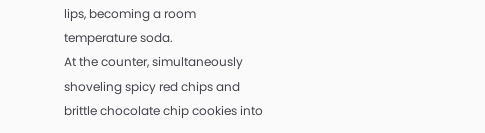lips, becoming a room temperature soda.
At the counter, simultaneously shoveling spicy red chips and brittle chocolate chip cookies into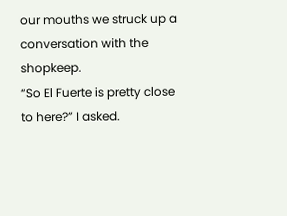our mouths we struck up a conversation with the shopkeep.
“So El Fuerte is pretty close to here?” I asked.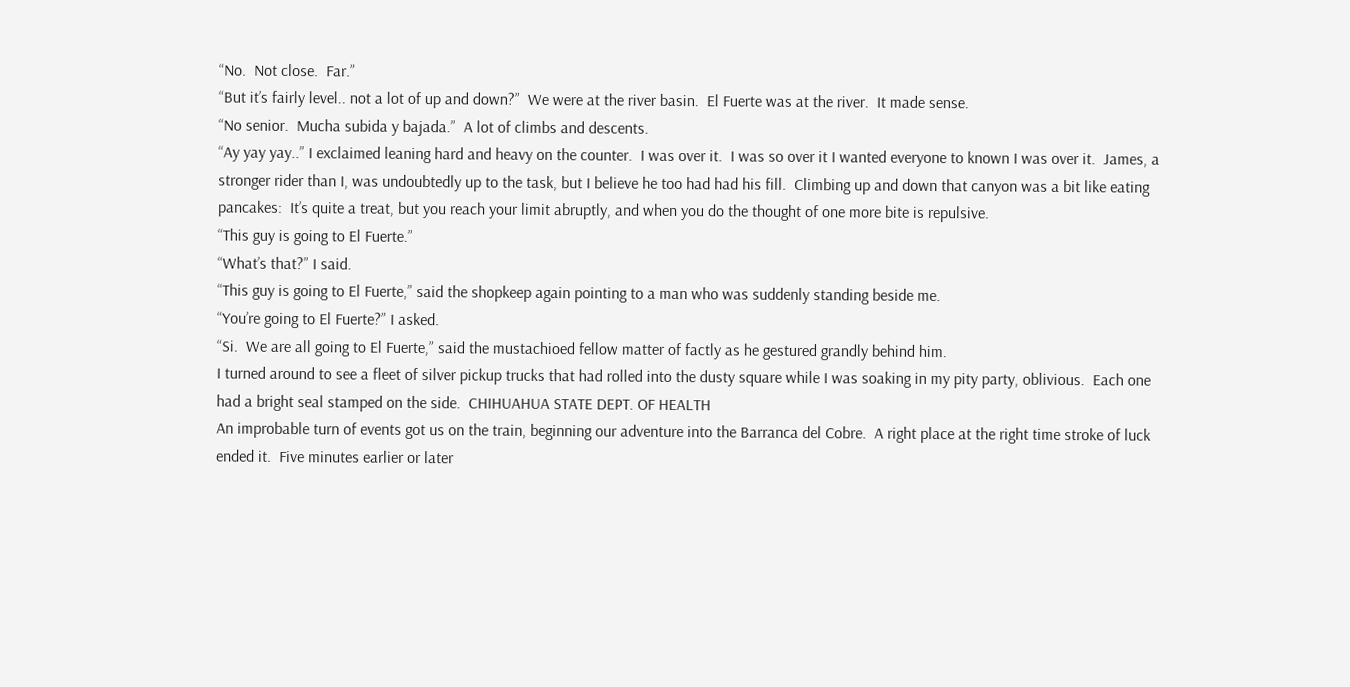“No.  Not close.  Far.”
“But it’s fairly level.. not a lot of up and down?”  We were at the river basin.  El Fuerte was at the river.  It made sense.
“No senior.  Mucha subida y bajada.”  A lot of climbs and descents.
“Ay yay yay..” I exclaimed leaning hard and heavy on the counter.  I was over it.  I was so over it I wanted everyone to known I was over it.  James, a stronger rider than I, was undoubtedly up to the task, but I believe he too had had his fill.  Climbing up and down that canyon was a bit like eating pancakes:  It’s quite a treat, but you reach your limit abruptly, and when you do the thought of one more bite is repulsive.
“This guy is going to El Fuerte.”
“What’s that?” I said.
“This guy is going to El Fuerte,” said the shopkeep again pointing to a man who was suddenly standing beside me.
“You’re going to El Fuerte?” I asked.
“Si.  We are all going to El Fuerte,” said the mustachioed fellow matter of factly as he gestured grandly behind him.
I turned around to see a fleet of silver pickup trucks that had rolled into the dusty square while I was soaking in my pity party, oblivious.  Each one had a bright seal stamped on the side.  CHIHUAHUA STATE DEPT. OF HEALTH
An improbable turn of events got us on the train, beginning our adventure into the Barranca del Cobre.  A right place at the right time stroke of luck ended it.  Five minutes earlier or later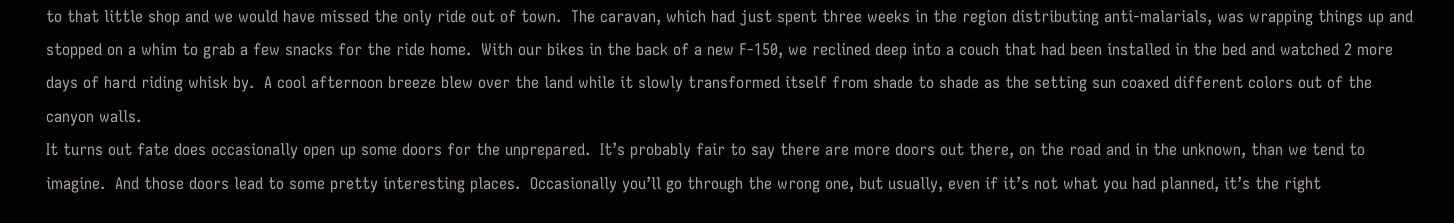to that little shop and we would have missed the only ride out of town.  The caravan, which had just spent three weeks in the region distributing anti-malarials, was wrapping things up and stopped on a whim to grab a few snacks for the ride home.  With our bikes in the back of a new F-150, we reclined deep into a couch that had been installed in the bed and watched 2 more days of hard riding whisk by.  A cool afternoon breeze blew over the land while it slowly transformed itself from shade to shade as the setting sun coaxed different colors out of the canyon walls.
It turns out fate does occasionally open up some doors for the unprepared.  It’s probably fair to say there are more doors out there, on the road and in the unknown, than we tend to imagine.  And those doors lead to some pretty interesting places.  Occasionally you’ll go through the wrong one, but usually, even if it’s not what you had planned, it’s the right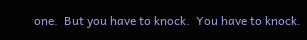one.  But you have to knock.  You have to knock.